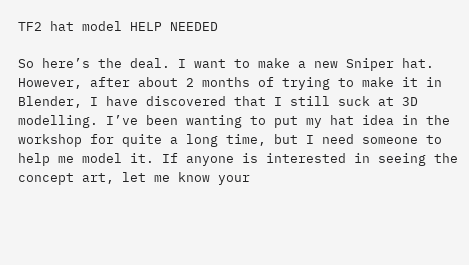TF2 hat model HELP NEEDED

So here’s the deal. I want to make a new Sniper hat. However, after about 2 months of trying to make it in Blender, I have discovered that I still suck at 3D modelling. I’ve been wanting to put my hat idea in the workshop for quite a long time, but I need someone to help me model it. If anyone is interested in seeing the concept art, let me know your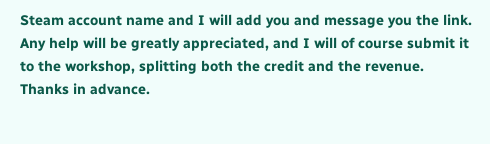Steam account name and I will add you and message you the link. Any help will be greatly appreciated, and I will of course submit it to the workshop, splitting both the credit and the revenue.
Thanks in advance.